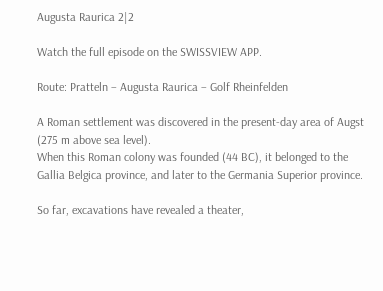Augusta Raurica 2|2

Watch the full episode on the SWISSVIEW APP.

Route: Pratteln – Augusta Raurica – Golf Rheinfelden

A Roman settlement was discovered in the present-day area of Augst (275 m above sea level).
When this Roman colony was founded (44 BC), it belonged to the Gallia Belgica province, and later to the Germania Superior province.

So far, excavations have revealed a theater,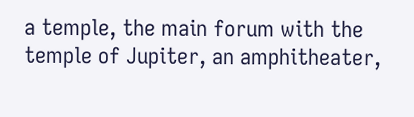a temple, the main forum with the temple of Jupiter, an amphitheater,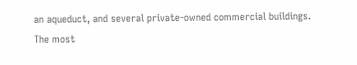an aqueduct, and several private-owned commercial buildings. The most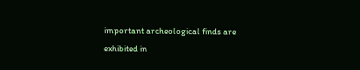important archeological finds are exhibited in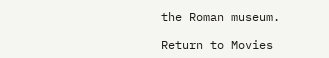the Roman museum.

Return to Movies